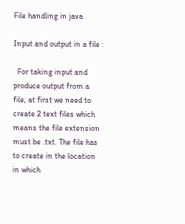File handling in java

Input and output in a file :

  For taking input and produce output from a file, at first we need to create 2 text files which means the file extension must be .txt. The file has to create in the location in which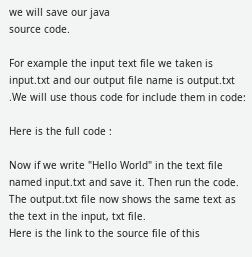we will save our java
source code.

For example the input text file we taken is input.txt and our output file name is output.txt .We will use thous code for include them in code:

Here is the full code :

Now if we write "Hello World" in the text file named input.txt and save it. Then run the code. The output.txt file now shows the same text as the text in the input, txt file.
Here is the link to the source file of this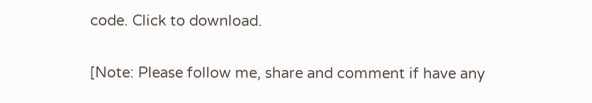code. Click to download.

[Note: Please follow me, share and comment if have any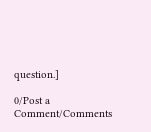question.]

0/Post a Comment/Comments